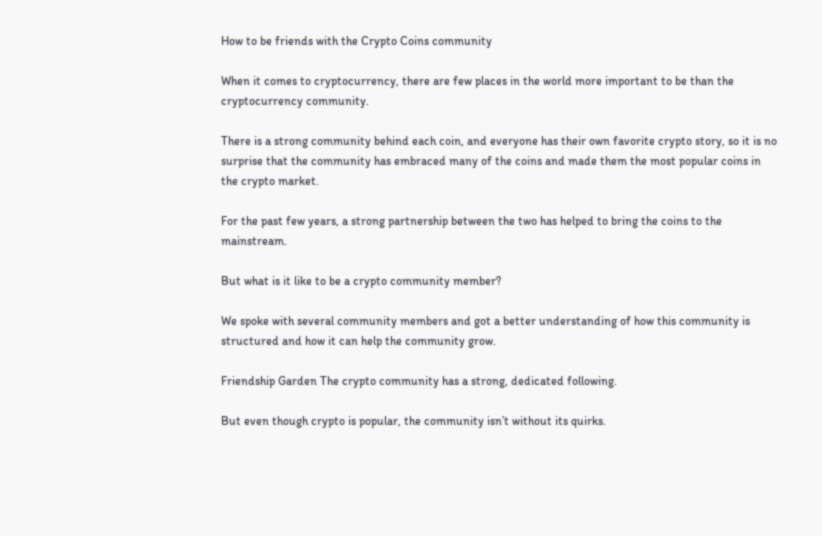How to be friends with the Crypto Coins community

When it comes to cryptocurrency, there are few places in the world more important to be than the cryptocurrency community.

There is a strong community behind each coin, and everyone has their own favorite crypto story, so it is no surprise that the community has embraced many of the coins and made them the most popular coins in the crypto market.

For the past few years, a strong partnership between the two has helped to bring the coins to the mainstream.

But what is it like to be a crypto community member?

We spoke with several community members and got a better understanding of how this community is structured and how it can help the community grow.

Friendship Garden The crypto community has a strong, dedicated following.

But even though crypto is popular, the community isn’t without its quirks.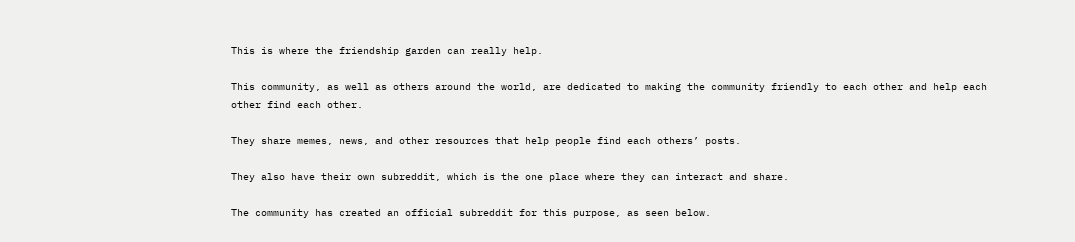This is where the friendship garden can really help.

This community, as well as others around the world, are dedicated to making the community friendly to each other and help each other find each other.

They share memes, news, and other resources that help people find each others’ posts.

They also have their own subreddit, which is the one place where they can interact and share.

The community has created an official subreddit for this purpose, as seen below.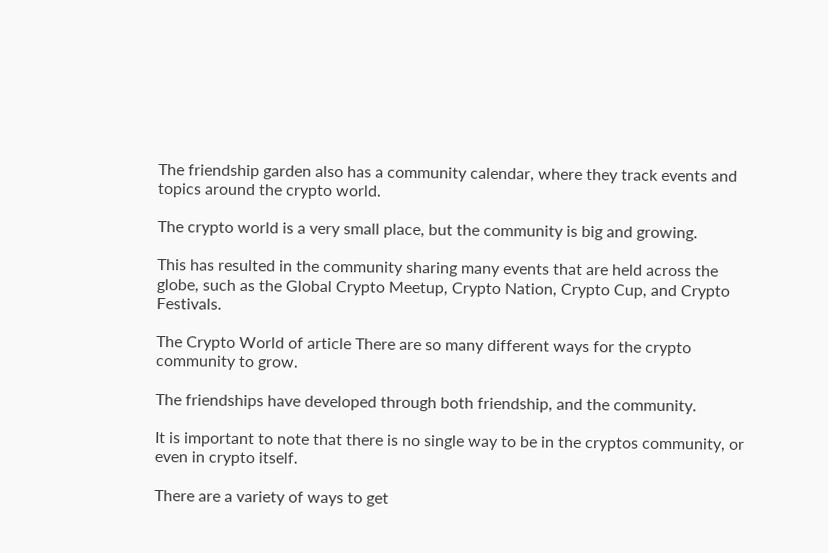The friendship garden also has a community calendar, where they track events and topics around the crypto world.

The crypto world is a very small place, but the community is big and growing.

This has resulted in the community sharing many events that are held across the globe, such as the Global Crypto Meetup, Crypto Nation, Crypto Cup, and Crypto Festivals.

The Crypto World of article There are so many different ways for the crypto community to grow.

The friendships have developed through both friendship, and the community.

It is important to note that there is no single way to be in the cryptos community, or even in crypto itself.

There are a variety of ways to get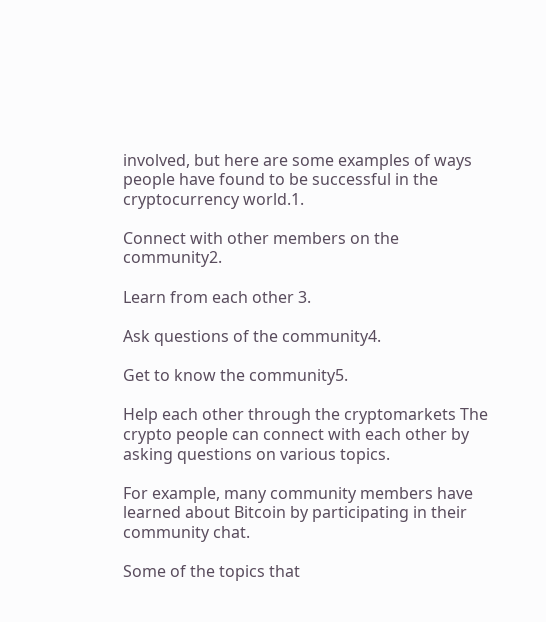involved, but here are some examples of ways people have found to be successful in the cryptocurrency world.1.

Connect with other members on the community2.

Learn from each other 3.

Ask questions of the community4.

Get to know the community5.

Help each other through the cryptomarkets The crypto people can connect with each other by asking questions on various topics.

For example, many community members have learned about Bitcoin by participating in their community chat.

Some of the topics that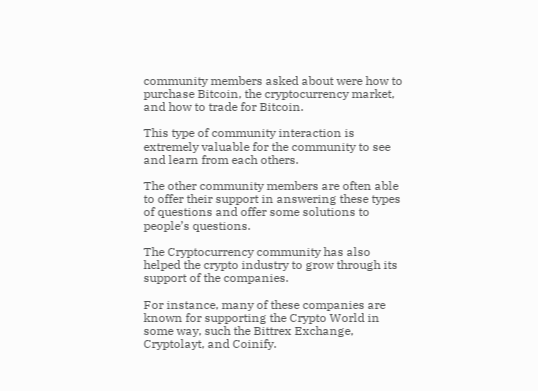community members asked about were how to purchase Bitcoin, the cryptocurrency market, and how to trade for Bitcoin.

This type of community interaction is extremely valuable for the community to see and learn from each others.

The other community members are often able to offer their support in answering these types of questions and offer some solutions to people’s questions.

The Cryptocurrency community has also helped the crypto industry to grow through its support of the companies.

For instance, many of these companies are known for supporting the Crypto World in some way, such the Bittrex Exchange, Cryptolayt, and Coinify.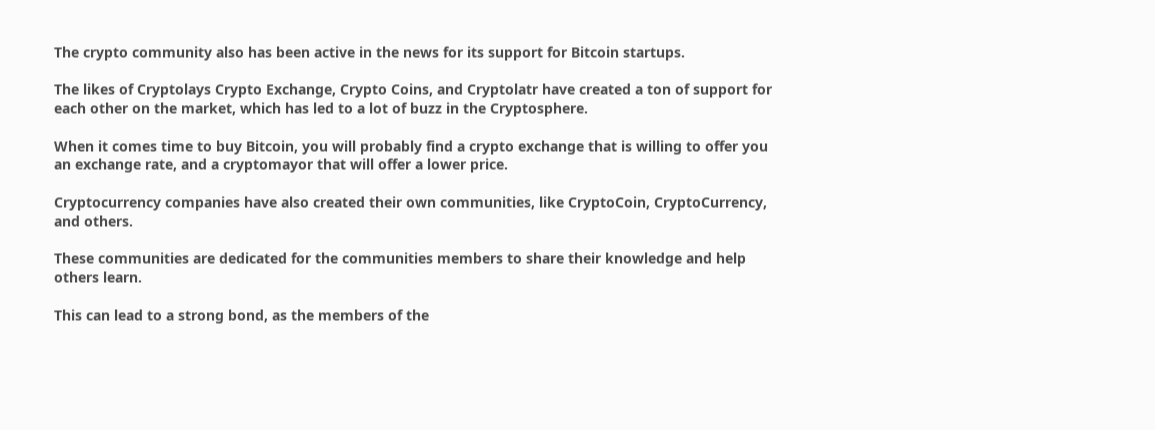The crypto community also has been active in the news for its support for Bitcoin startups.

The likes of Cryptolays Crypto Exchange, Crypto Coins, and Cryptolatr have created a ton of support for each other on the market, which has led to a lot of buzz in the Cryptosphere.

When it comes time to buy Bitcoin, you will probably find a crypto exchange that is willing to offer you an exchange rate, and a cryptomayor that will offer a lower price.

Cryptocurrency companies have also created their own communities, like CryptoCoin, CryptoCurrency, and others.

These communities are dedicated for the communities members to share their knowledge and help others learn.

This can lead to a strong bond, as the members of the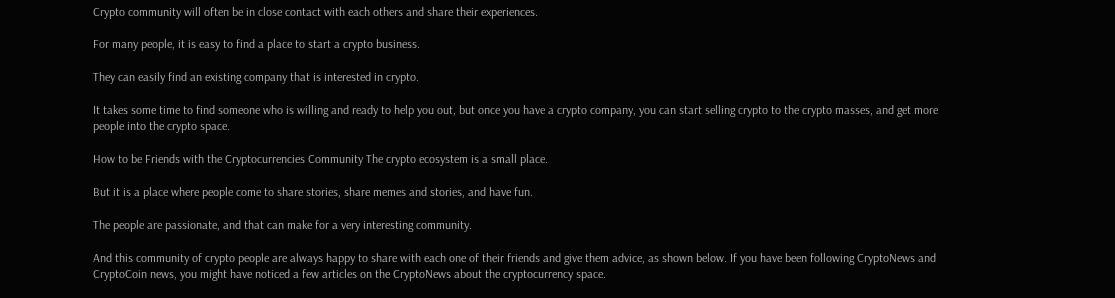Crypto community will often be in close contact with each others and share their experiences.

For many people, it is easy to find a place to start a crypto business.

They can easily find an existing company that is interested in crypto.

It takes some time to find someone who is willing and ready to help you out, but once you have a crypto company, you can start selling crypto to the crypto masses, and get more people into the crypto space.

How to be Friends with the Cryptocurrencies Community The crypto ecosystem is a small place.

But it is a place where people come to share stories, share memes and stories, and have fun.

The people are passionate, and that can make for a very interesting community.

And this community of crypto people are always happy to share with each one of their friends and give them advice, as shown below. If you have been following CryptoNews and CryptoCoin news, you might have noticed a few articles on the CryptoNews about the cryptocurrency space.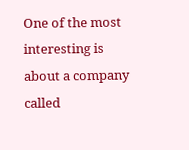One of the most interesting is about a company called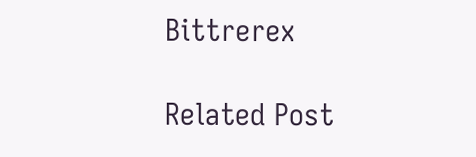Bittrerex

Related Post